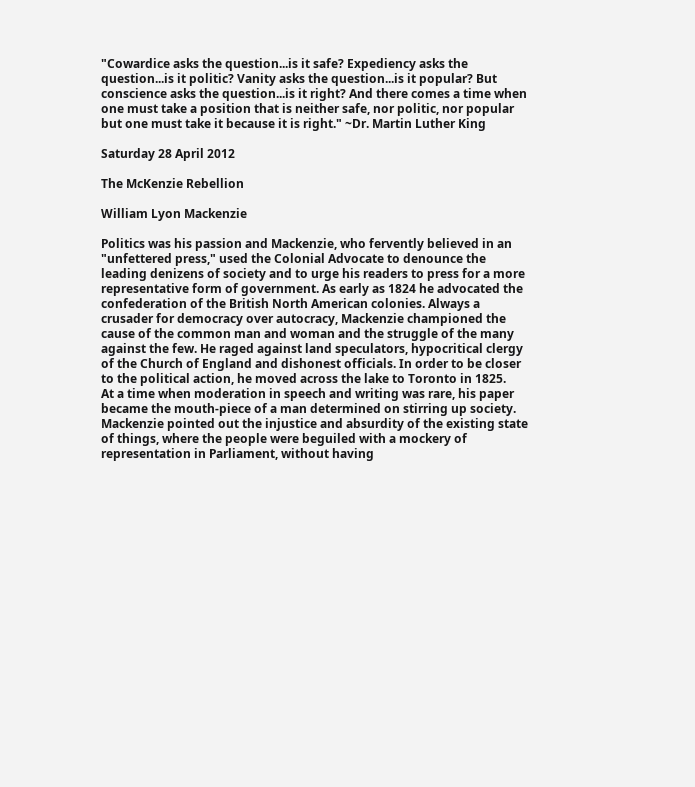"Cowardice asks the question...is it safe? Expediency asks the question...is it politic? Vanity asks the question...is it popular? But conscience asks the question...is it right? And there comes a time when one must take a position that is neither safe, nor politic, nor popular but one must take it because it is right." ~Dr. Martin Luther King

Saturday 28 April 2012

The McKenzie Rebellion

William Lyon Mackenzie

Politics was his passion and Mackenzie, who fervently believed in an "unfettered press," used the Colonial Advocate to denounce the leading denizens of society and to urge his readers to press for a more representative form of government. As early as 1824 he advocated the confederation of the British North American colonies. Always a crusader for democracy over autocracy, Mackenzie championed the cause of the common man and woman and the struggle of the many against the few. He raged against land speculators, hypocritical clergy of the Church of England and dishonest officials. In order to be closer to the political action, he moved across the lake to Toronto in 1825.
At a time when moderation in speech and writing was rare, his paper became the mouth-piece of a man determined on stirring up society. Mackenzie pointed out the injustice and absurdity of the existing state of things, where the people were beguiled with a mockery of representation in Parliament, without having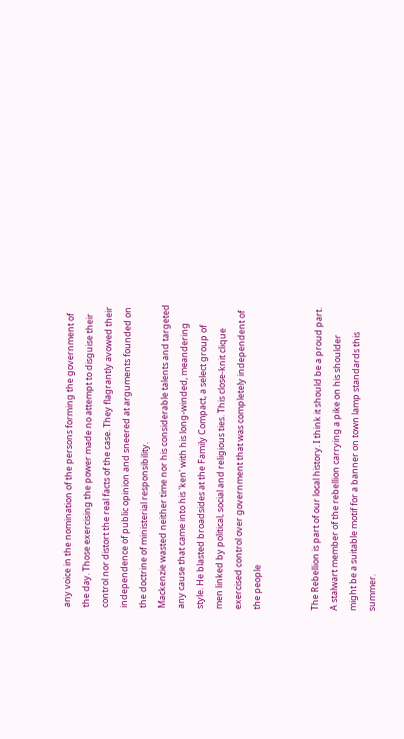any voice in the nomination of the persons forming the government of the day. Those exercising the power made no attempt to disguise their control nor distort the real facts of the case. They flagrantly avowed their independence of public opinion and sneered at arguments founded on the doctrine of ministerial responsibility.
Mackenzie wasted neither time nor his considerable talents and targeted any cause that came into his 'ken' with his long-winded, meandering style. He blasted broadsides at the Family Compact, a select group of men linked by political, social and religious ties. This close-knit clique exercised control over government that was completely independent of the people


The Rebellion is part of our local history. I think it should be a proud part. A stalwart member of the rebellion carrying a pike on his shoulder  might be a suitable motif for a banner on town lamp standards this summer.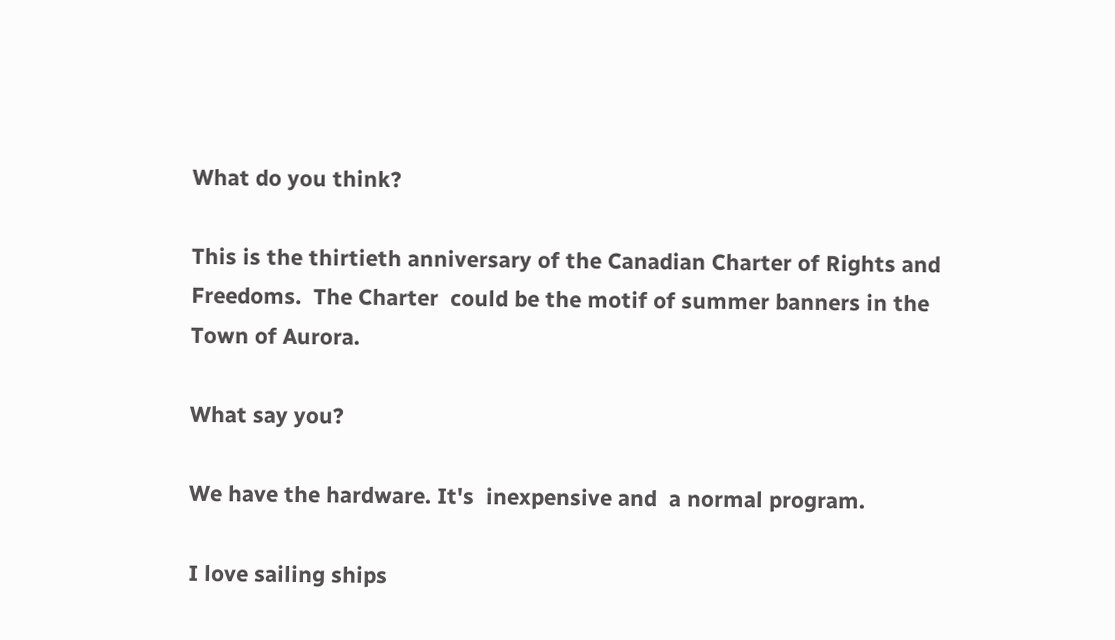What do you think?

This is the thirtieth anniversary of the Canadian Charter of Rights and Freedoms.  The Charter  could be the motif of summer banners in the Town of Aurora.

What say you?

We have the hardware. It's  inexpensive and  a normal program.

I love sailing ships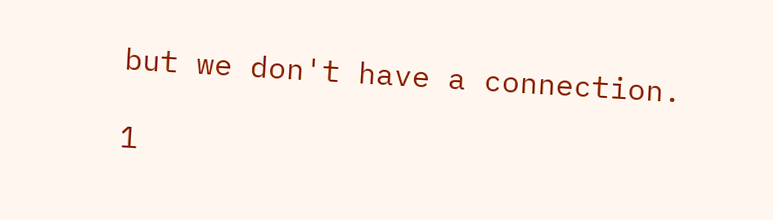but we don't have a connection.

1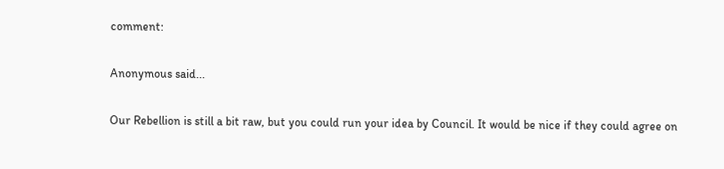comment:

Anonymous said...

Our Rebellion is still a bit raw, but you could run your idea by Council. It would be nice if they could agree on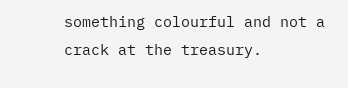something colourful and not a crack at the treasury.